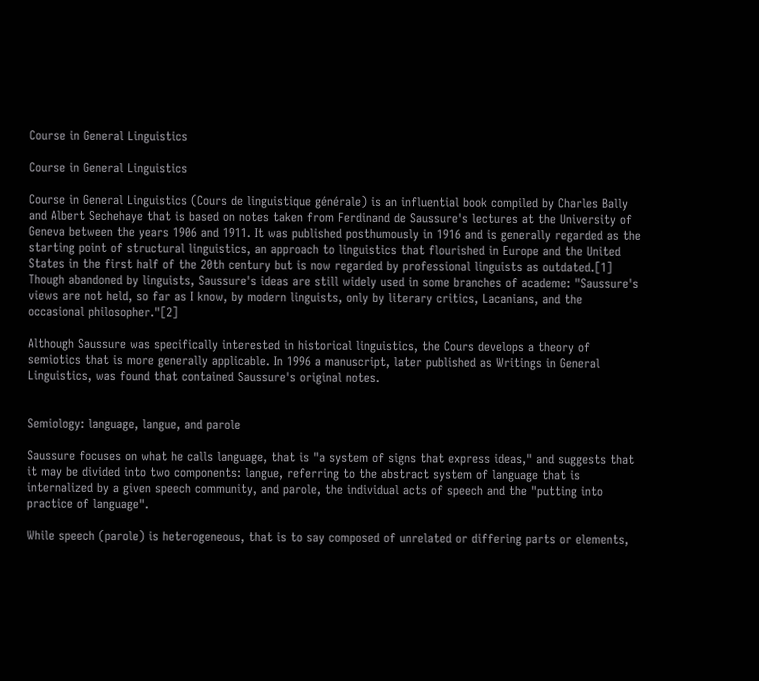Course in General Linguistics

Course in General Linguistics

Course in General Linguistics (Cours de linguistique générale) is an influential book compiled by Charles Bally and Albert Sechehaye that is based on notes taken from Ferdinand de Saussure's lectures at the University of Geneva between the years 1906 and 1911. It was published posthumously in 1916 and is generally regarded as the starting point of structural linguistics, an approach to linguistics that flourished in Europe and the United States in the first half of the 20th century but is now regarded by professional linguists as outdated.[1] Though abandoned by linguists, Saussure's ideas are still widely used in some branches of academe: "Saussure's views are not held, so far as I know, by modern linguists, only by literary critics, Lacanians, and the occasional philosopher."[2]

Although Saussure was specifically interested in historical linguistics, the Cours develops a theory of semiotics that is more generally applicable. In 1996 a manuscript, later published as Writings in General Linguistics, was found that contained Saussure's original notes.


Semiology: language, langue, and parole

Saussure focuses on what he calls language, that is "a system of signs that express ideas," and suggests that it may be divided into two components: langue, referring to the abstract system of language that is internalized by a given speech community, and parole, the individual acts of speech and the "putting into practice of language".

While speech (parole) is heterogeneous, that is to say composed of unrelated or differing parts or elements,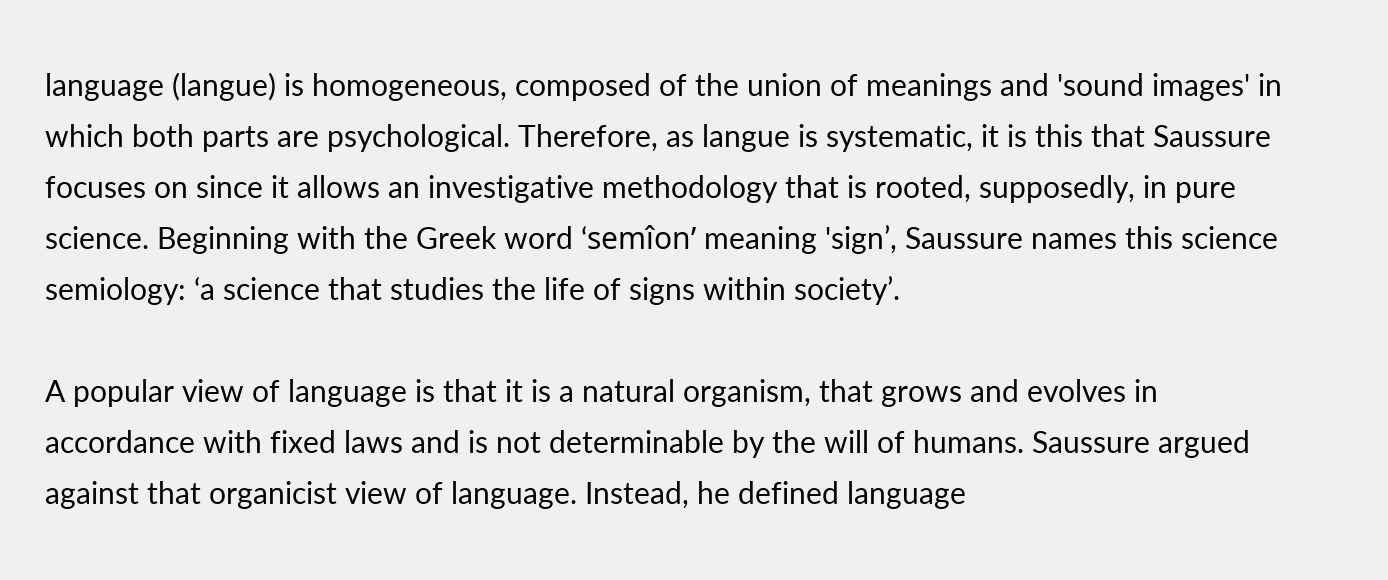language (langue) is homogeneous, composed of the union of meanings and 'sound images' in which both parts are psychological. Therefore, as langue is systematic, it is this that Saussure focuses on since it allows an investigative methodology that is rooted, supposedly, in pure science. Beginning with the Greek word ‘semîon’ meaning 'sign’, Saussure names this science semiology: ‘a science that studies the life of signs within society’.

A popular view of language is that it is a natural organism, that grows and evolves in accordance with fixed laws and is not determinable by the will of humans. Saussure argued against that organicist view of language. Instead, he defined language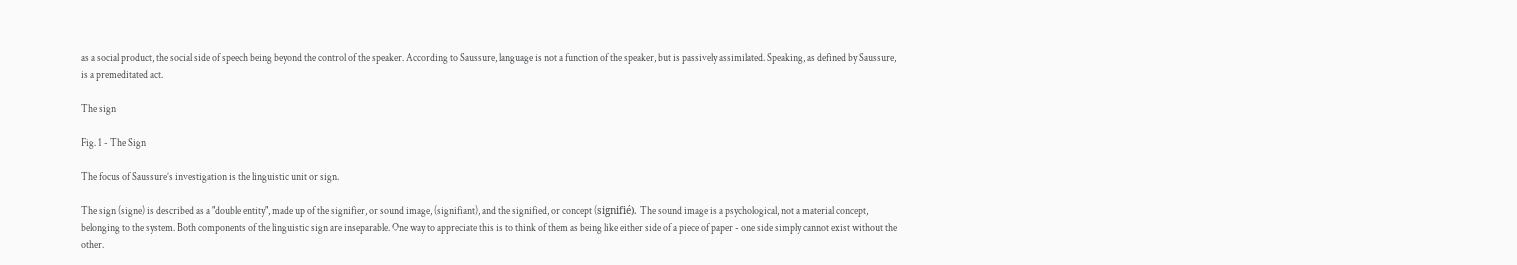as a social product, the social side of speech being beyond the control of the speaker. According to Saussure, language is not a function of the speaker, but is passively assimilated. Speaking, as defined by Saussure, is a premeditated act.

The sign

Fig. 1 - The Sign

The focus of Saussure’s investigation is the linguistic unit or sign.

The sign (signe) is described as a "double entity", made up of the signifier, or sound image, (signifiant), and the signified, or concept (signifié). The sound image is a psychological, not a material concept, belonging to the system. Both components of the linguistic sign are inseparable. One way to appreciate this is to think of them as being like either side of a piece of paper - one side simply cannot exist without the other.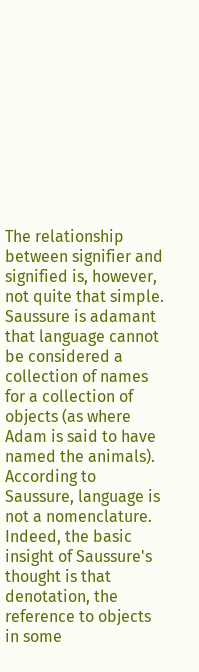The relationship between signifier and signified is, however, not quite that simple. Saussure is adamant that language cannot be considered a collection of names for a collection of objects (as where Adam is said to have named the animals). According to Saussure, language is not a nomenclature. Indeed, the basic insight of Saussure's thought is that denotation, the reference to objects in some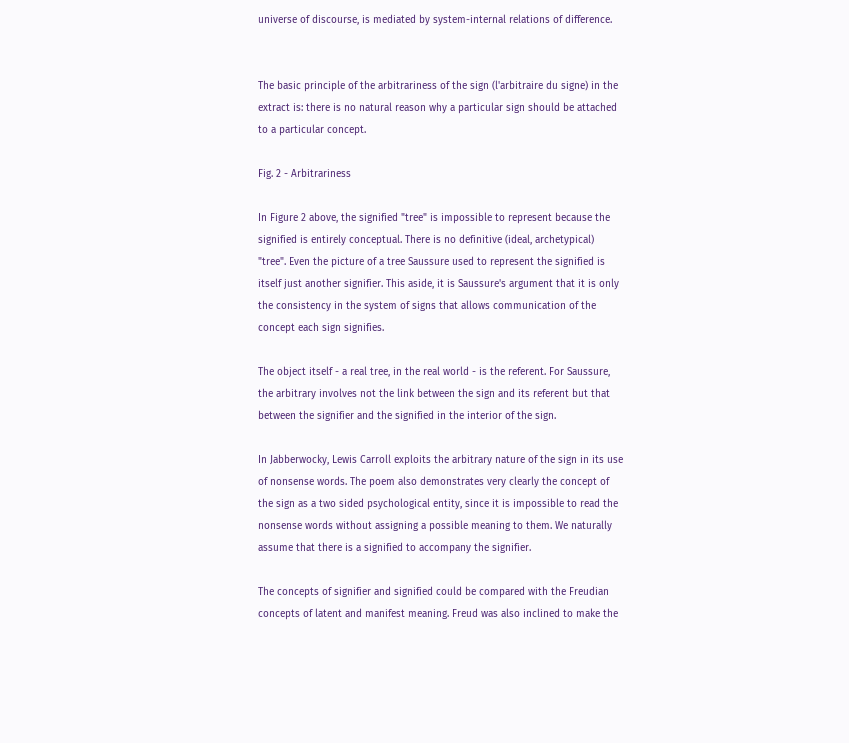universe of discourse, is mediated by system-internal relations of difference.


The basic principle of the arbitrariness of the sign (l'arbitraire du signe) in the extract is: there is no natural reason why a particular sign should be attached to a particular concept.

Fig. 2 - Arbitrariness

In Figure 2 above, the signified "tree" is impossible to represent because the signified is entirely conceptual. There is no definitive (ideal, archetypical) "tree". Even the picture of a tree Saussure used to represent the signified is itself just another signifier. This aside, it is Saussure's argument that it is only the consistency in the system of signs that allows communication of the concept each sign signifies.

The object itself - a real tree, in the real world - is the referent. For Saussure, the arbitrary involves not the link between the sign and its referent but that between the signifier and the signified in the interior of the sign.

In Jabberwocky, Lewis Carroll exploits the arbitrary nature of the sign in its use of nonsense words. The poem also demonstrates very clearly the concept of the sign as a two sided psychological entity, since it is impossible to read the nonsense words without assigning a possible meaning to them. We naturally assume that there is a signified to accompany the signifier.

The concepts of signifier and signified could be compared with the Freudian concepts of latent and manifest meaning. Freud was also inclined to make the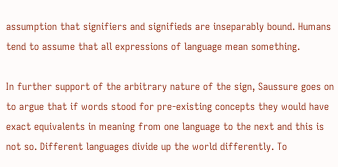assumption that signifiers and signifieds are inseparably bound. Humans tend to assume that all expressions of language mean something.

In further support of the arbitrary nature of the sign, Saussure goes on to argue that if words stood for pre-existing concepts they would have exact equivalents in meaning from one language to the next and this is not so. Different languages divide up the world differently. To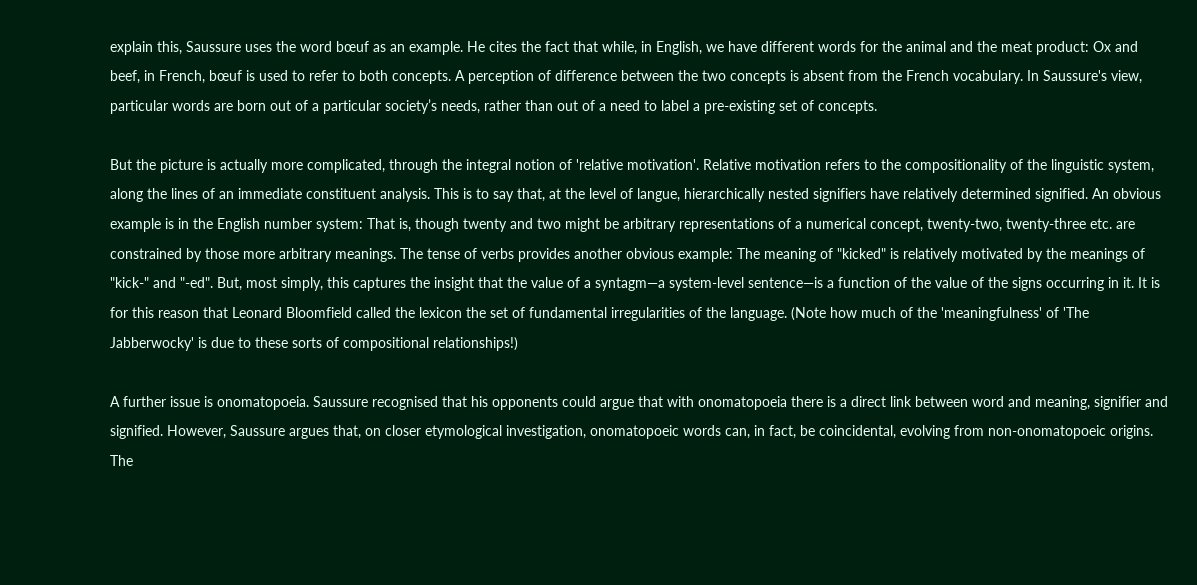explain this, Saussure uses the word bœuf as an example. He cites the fact that while, in English, we have different words for the animal and the meat product: Ox and beef, in French, bœuf is used to refer to both concepts. A perception of difference between the two concepts is absent from the French vocabulary. In Saussure's view, particular words are born out of a particular society’s needs, rather than out of a need to label a pre-existing set of concepts.

But the picture is actually more complicated, through the integral notion of 'relative motivation'. Relative motivation refers to the compositionality of the linguistic system, along the lines of an immediate constituent analysis. This is to say that, at the level of langue, hierarchically nested signifiers have relatively determined signified. An obvious example is in the English number system: That is, though twenty and two might be arbitrary representations of a numerical concept, twenty-two, twenty-three etc. are constrained by those more arbitrary meanings. The tense of verbs provides another obvious example: The meaning of "kicked" is relatively motivated by the meanings of "kick-" and "-ed". But, most simply, this captures the insight that the value of a syntagm—a system-level sentence—is a function of the value of the signs occurring in it. It is for this reason that Leonard Bloomfield called the lexicon the set of fundamental irregularities of the language. (Note how much of the 'meaningfulness' of 'The Jabberwocky' is due to these sorts of compositional relationships!)

A further issue is onomatopoeia. Saussure recognised that his opponents could argue that with onomatopoeia there is a direct link between word and meaning, signifier and signified. However, Saussure argues that, on closer etymological investigation, onomatopoeic words can, in fact, be coincidental, evolving from non-onomatopoeic origins. The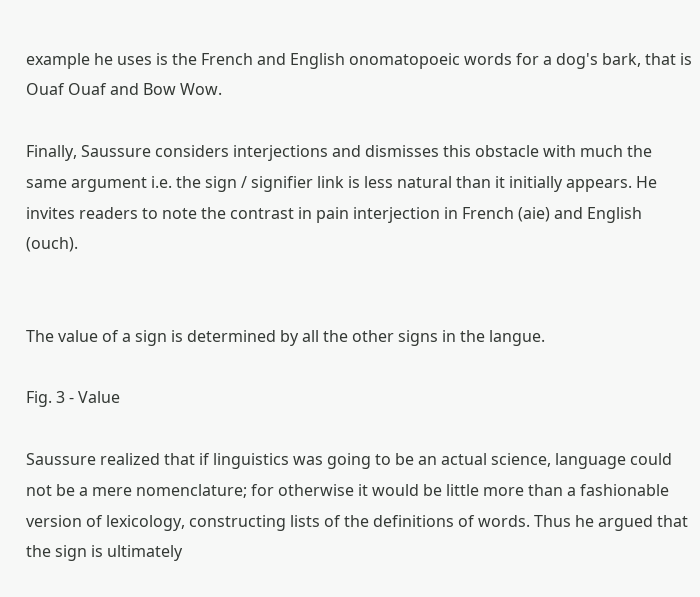example he uses is the French and English onomatopoeic words for a dog's bark, that is Ouaf Ouaf and Bow Wow.

Finally, Saussure considers interjections and dismisses this obstacle with much the same argument i.e. the sign / signifier link is less natural than it initially appears. He invites readers to note the contrast in pain interjection in French (aie) and English (ouch).


The value of a sign is determined by all the other signs in the langue.

Fig. 3 - Value

Saussure realized that if linguistics was going to be an actual science, language could not be a mere nomenclature; for otherwise it would be little more than a fashionable version of lexicology, constructing lists of the definitions of words. Thus he argued that the sign is ultimately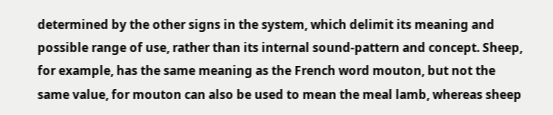determined by the other signs in the system, which delimit its meaning and possible range of use, rather than its internal sound-pattern and concept. Sheep, for example, has the same meaning as the French word mouton, but not the same value, for mouton can also be used to mean the meal lamb, whereas sheep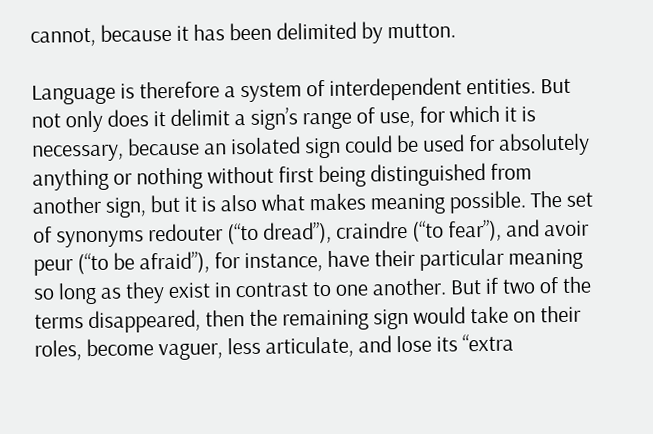cannot, because it has been delimited by mutton.

Language is therefore a system of interdependent entities. But not only does it delimit a sign’s range of use, for which it is necessary, because an isolated sign could be used for absolutely anything or nothing without first being distinguished from another sign, but it is also what makes meaning possible. The set of synonyms redouter (“to dread”), craindre (“to fear”), and avoir peur (“to be afraid”), for instance, have their particular meaning so long as they exist in contrast to one another. But if two of the terms disappeared, then the remaining sign would take on their roles, become vaguer, less articulate, and lose its “extra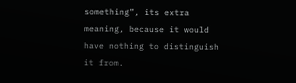something”, its extra meaning, because it would have nothing to distinguish it from.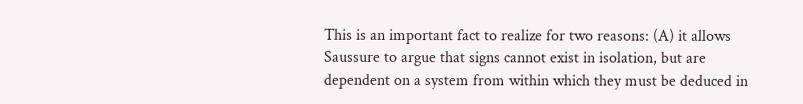This is an important fact to realize for two reasons: (A) it allows Saussure to argue that signs cannot exist in isolation, but are dependent on a system from within which they must be deduced in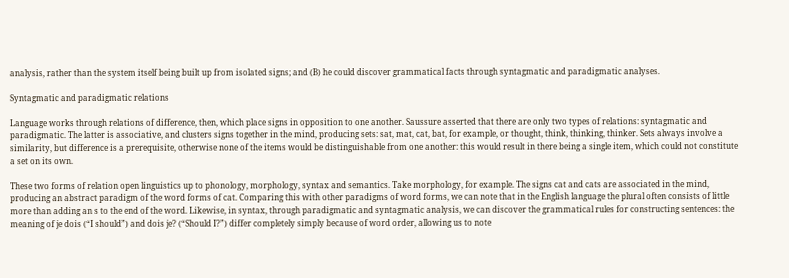analysis, rather than the system itself being built up from isolated signs; and (B) he could discover grammatical facts through syntagmatic and paradigmatic analyses.

Syntagmatic and paradigmatic relations

Language works through relations of difference, then, which place signs in opposition to one another. Saussure asserted that there are only two types of relations: syntagmatic and paradigmatic. The latter is associative, and clusters signs together in the mind, producing sets: sat, mat, cat, bat, for example, or thought, think, thinking, thinker. Sets always involve a similarity, but difference is a prerequisite, otherwise none of the items would be distinguishable from one another: this would result in there being a single item, which could not constitute a set on its own.

These two forms of relation open linguistics up to phonology, morphology, syntax and semantics. Take morphology, for example. The signs cat and cats are associated in the mind, producing an abstract paradigm of the word forms of cat. Comparing this with other paradigms of word forms, we can note that in the English language the plural often consists of little more than adding an s to the end of the word. Likewise, in syntax, through paradigmatic and syntagmatic analysis, we can discover the grammatical rules for constructing sentences: the meaning of je dois (“I should”) and dois je? (“Should I?”) differ completely simply because of word order, allowing us to note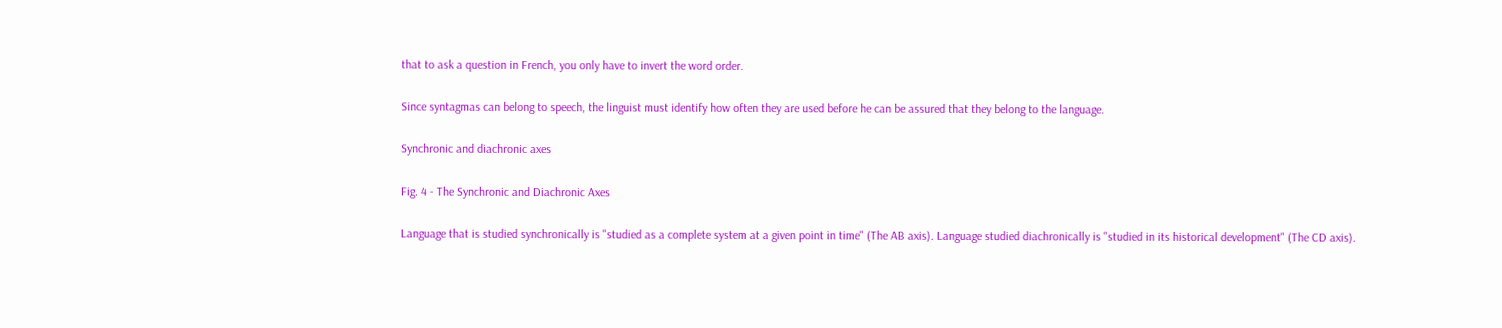that to ask a question in French, you only have to invert the word order.

Since syntagmas can belong to speech, the linguist must identify how often they are used before he can be assured that they belong to the language.

Synchronic and diachronic axes

Fig. 4 - The Synchronic and Diachronic Axes

Language that is studied synchronically is "studied as a complete system at a given point in time" (The AB axis). Language studied diachronically is "studied in its historical development" (The CD axis).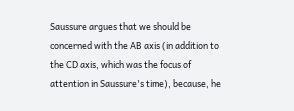Saussure argues that we should be concerned with the AB axis (in addition to the CD axis, which was the focus of attention in Saussure's time), because, he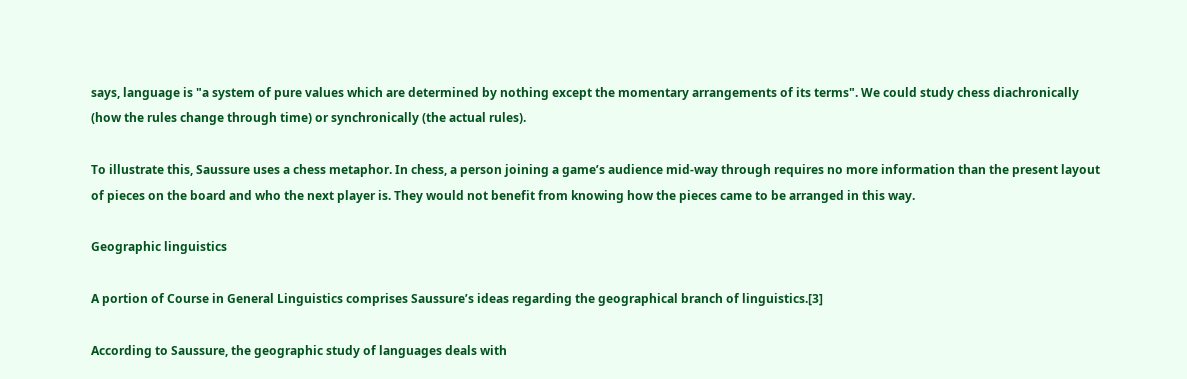says, language is "a system of pure values which are determined by nothing except the momentary arrangements of its terms". We could study chess diachronically (how the rules change through time) or synchronically (the actual rules).

To illustrate this, Saussure uses a chess metaphor. In chess, a person joining a game’s audience mid-way through requires no more information than the present layout of pieces on the board and who the next player is. They would not benefit from knowing how the pieces came to be arranged in this way.

Geographic linguistics

A portion of Course in General Linguistics comprises Saussure’s ideas regarding the geographical branch of linguistics.[3]

According to Saussure, the geographic study of languages deals with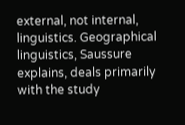external, not internal, linguistics. Geographical linguistics, Saussure explains, deals primarily with the study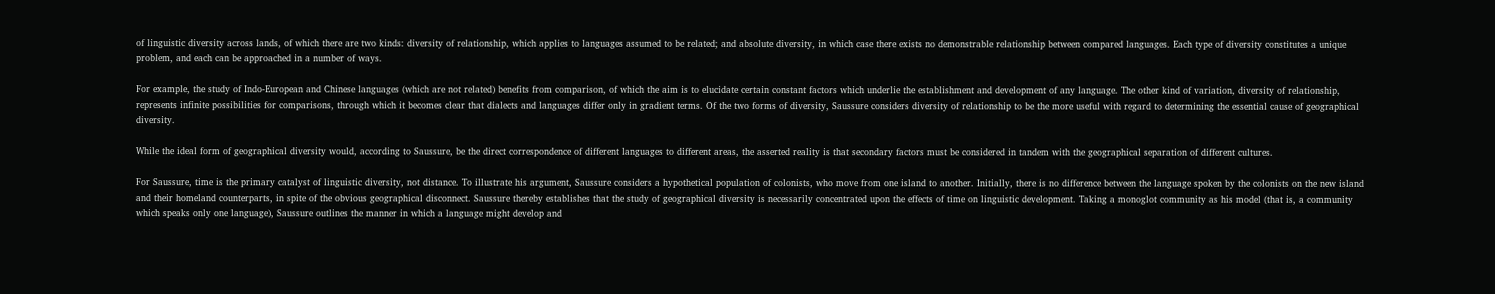of linguistic diversity across lands, of which there are two kinds: diversity of relationship, which applies to languages assumed to be related; and absolute diversity, in which case there exists no demonstrable relationship between compared languages. Each type of diversity constitutes a unique problem, and each can be approached in a number of ways.

For example, the study of Indo-European and Chinese languages (which are not related) benefits from comparison, of which the aim is to elucidate certain constant factors which underlie the establishment and development of any language. The other kind of variation, diversity of relationship, represents infinite possibilities for comparisons, through which it becomes clear that dialects and languages differ only in gradient terms. Of the two forms of diversity, Saussure considers diversity of relationship to be the more useful with regard to determining the essential cause of geographical diversity.

While the ideal form of geographical diversity would, according to Saussure, be the direct correspondence of different languages to different areas, the asserted reality is that secondary factors must be considered in tandem with the geographical separation of different cultures.

For Saussure, time is the primary catalyst of linguistic diversity, not distance. To illustrate his argument, Saussure considers a hypothetical population of colonists, who move from one island to another. Initially, there is no difference between the language spoken by the colonists on the new island and their homeland counterparts, in spite of the obvious geographical disconnect. Saussure thereby establishes that the study of geographical diversity is necessarily concentrated upon the effects of time on linguistic development. Taking a monoglot community as his model (that is, a community which speaks only one language), Saussure outlines the manner in which a language might develop and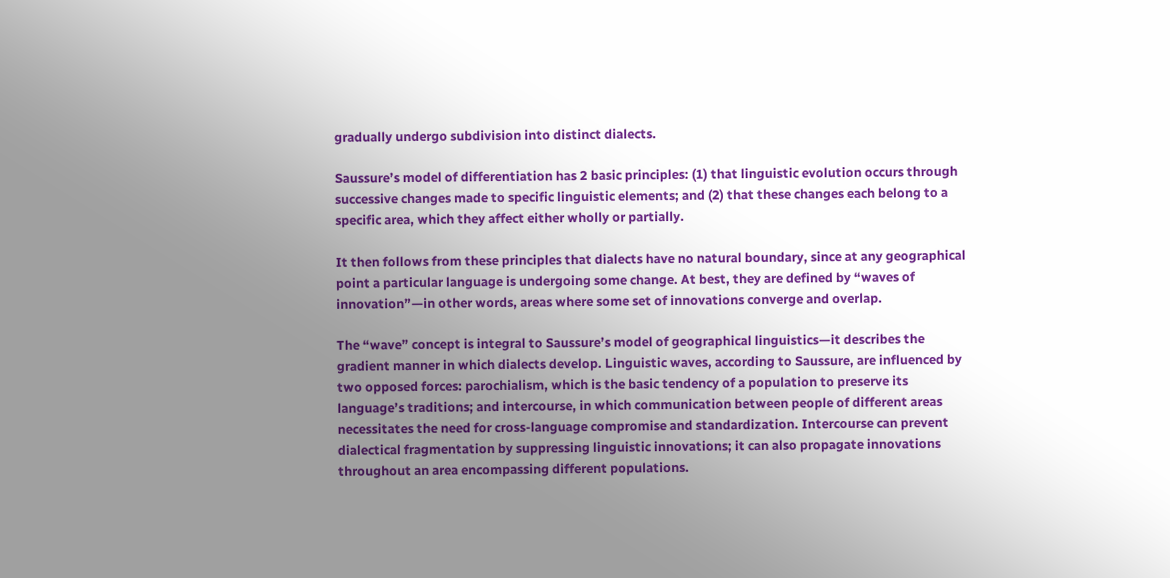gradually undergo subdivision into distinct dialects.

Saussure’s model of differentiation has 2 basic principles: (1) that linguistic evolution occurs through successive changes made to specific linguistic elements; and (2) that these changes each belong to a specific area, which they affect either wholly or partially.

It then follows from these principles that dialects have no natural boundary, since at any geographical point a particular language is undergoing some change. At best, they are defined by “waves of innovation”—in other words, areas where some set of innovations converge and overlap.

The “wave” concept is integral to Saussure’s model of geographical linguistics—it describes the gradient manner in which dialects develop. Linguistic waves, according to Saussure, are influenced by two opposed forces: parochialism, which is the basic tendency of a population to preserve its language’s traditions; and intercourse, in which communication between people of different areas necessitates the need for cross-language compromise and standardization. Intercourse can prevent dialectical fragmentation by suppressing linguistic innovations; it can also propagate innovations throughout an area encompassing different populations.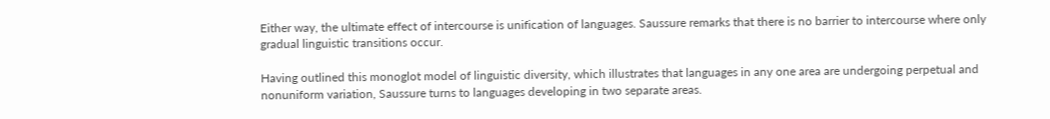Either way, the ultimate effect of intercourse is unification of languages. Saussure remarks that there is no barrier to intercourse where only gradual linguistic transitions occur.

Having outlined this monoglot model of linguistic diversity, which illustrates that languages in any one area are undergoing perpetual and nonuniform variation, Saussure turns to languages developing in two separate areas.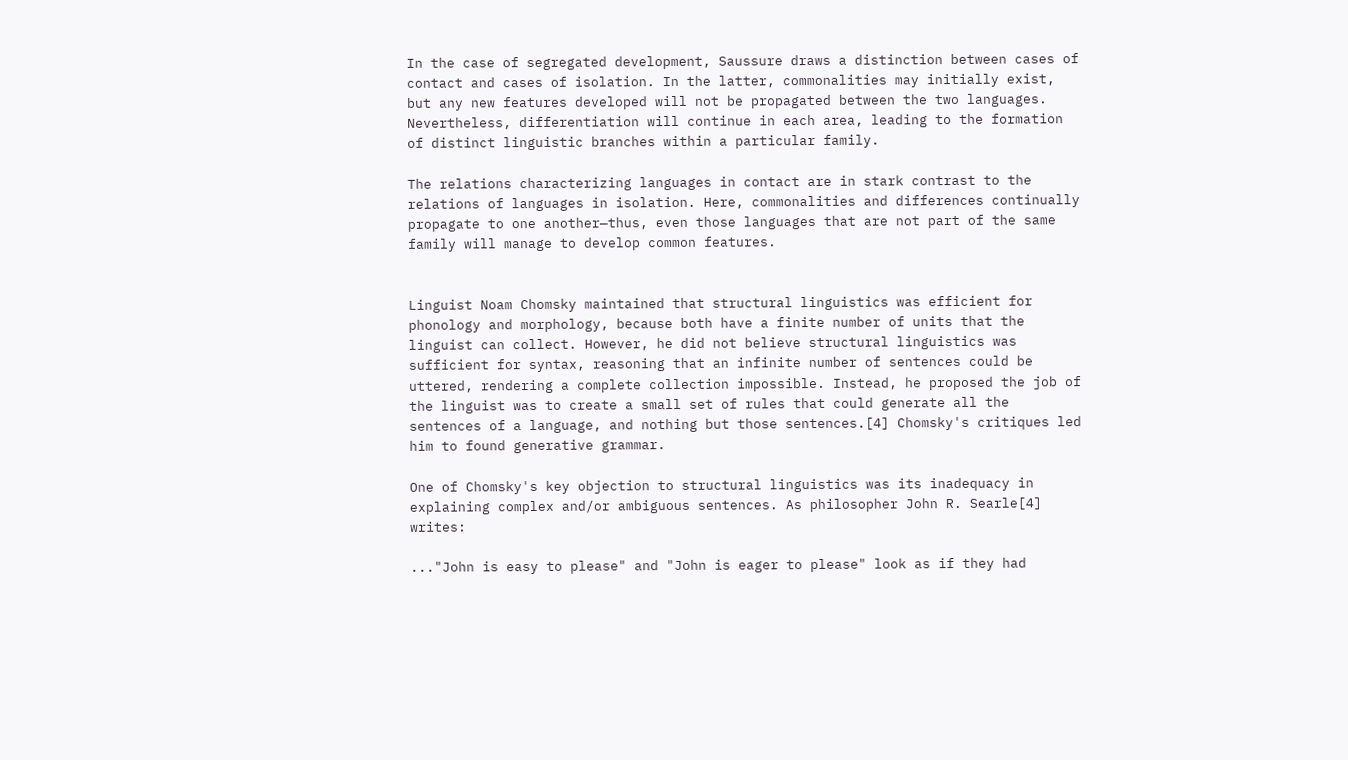In the case of segregated development, Saussure draws a distinction between cases of contact and cases of isolation. In the latter, commonalities may initially exist, but any new features developed will not be propagated between the two languages. Nevertheless, differentiation will continue in each area, leading to the formation of distinct linguistic branches within a particular family.

The relations characterizing languages in contact are in stark contrast to the relations of languages in isolation. Here, commonalities and differences continually propagate to one another—thus, even those languages that are not part of the same family will manage to develop common features.


Linguist Noam Chomsky maintained that structural linguistics was efficient for phonology and morphology, because both have a finite number of units that the linguist can collect. However, he did not believe structural linguistics was sufficient for syntax, reasoning that an infinite number of sentences could be uttered, rendering a complete collection impossible. Instead, he proposed the job of the linguist was to create a small set of rules that could generate all the sentences of a language, and nothing but those sentences.[4] Chomsky's critiques led him to found generative grammar.

One of Chomsky's key objection to structural linguistics was its inadequacy in explaining complex and/or ambiguous sentences. As philosopher John R. Searle[4] writes:

..."John is easy to please" and "John is eager to please" look as if they had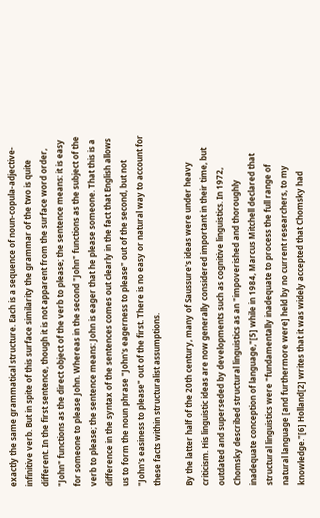exactly the same grammatical structure. Each is a sequence of noun-copula-adjective-infinitive verb. But in spite of this surface similarity the grammar of the two is quite different. In the first sentence, though it is not apparent from the surface word order, "John" functions as the direct object of the verb to please; the sentence means: it is easy for someone to please John. Whereas in the second "John" functions as the subject of the verb to please; the sentence means: John is eager that he please someone. That this is a difference in the syntax of the sentences comes out clearly in the fact that English allows us to form the noun phrase "John's eagerness to please" out of the second, but not "John's easiness to please" out of the first. There is no easy or natural way to account for these facts within structuralist assumptions.

By the latter half of the 20th century, many of Saussure's ideas were under heavy criticism. His linguistic ideas are now generally considered important in their time, but outdated and superseded by developments such as cognitive linguistics. In 1972, Chomsky described structural linguistics as an "impoverished and thoroughly inadequate conception of language,"[5] while in 1984, Marcus Mitchell declared that structural linguistics were "fundamentally inadequate to process the full range of natural language [and furthermore were] held by no current researchers, to my knowledge."[6] Holland[2] writes that it was widely accepted that Chomsky had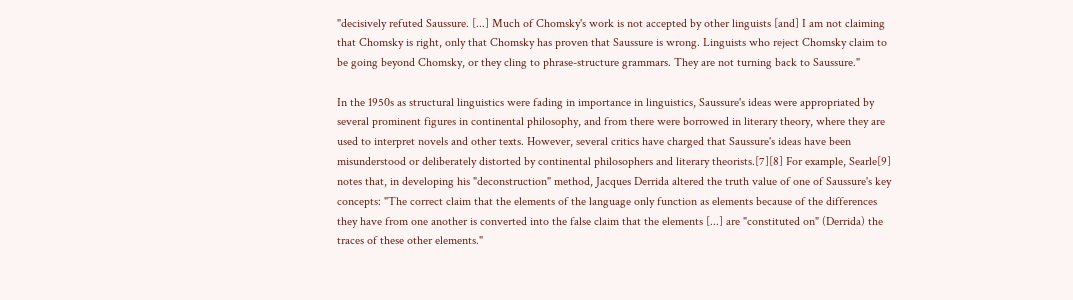"decisively refuted Saussure. [...] Much of Chomsky's work is not accepted by other linguists [and] I am not claiming that Chomsky is right, only that Chomsky has proven that Saussure is wrong. Linguists who reject Chomsky claim to be going beyond Chomsky, or they cling to phrase-structure grammars. They are not turning back to Saussure."

In the 1950s as structural linguistics were fading in importance in linguistics, Saussure's ideas were appropriated by several prominent figures in continental philosophy, and from there were borrowed in literary theory, where they are used to interpret novels and other texts. However, several critics have charged that Saussure's ideas have been misunderstood or deliberately distorted by continental philosophers and literary theorists.[7][8] For example, Searle[9] notes that, in developing his "deconstruction" method, Jacques Derrida altered the truth value of one of Saussure's key concepts: "The correct claim that the elements of the language only function as elements because of the differences they have from one another is converted into the false claim that the elements [...] are "constituted on" (Derrida) the traces of these other elements."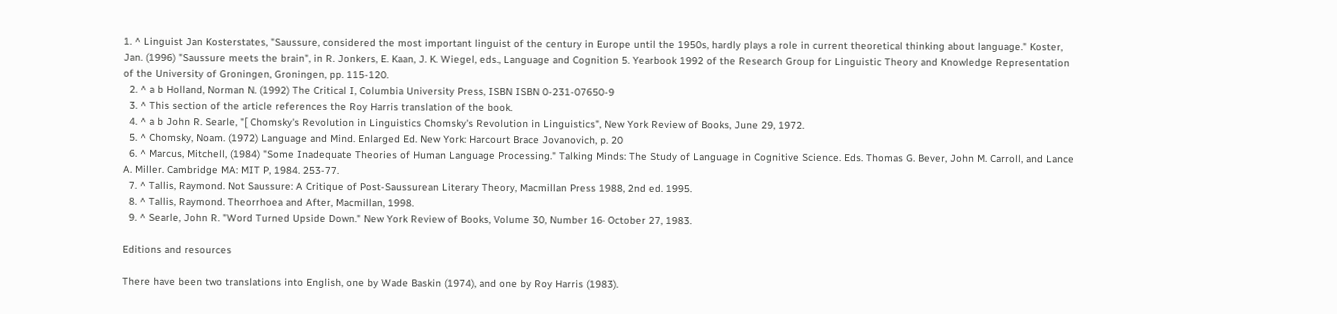1. ^ Linguist Jan Kosterstates, "Saussure, considered the most important linguist of the century in Europe until the 1950s, hardly plays a role in current theoretical thinking about language." Koster, Jan. (1996) "Saussure meets the brain", in R. Jonkers, E. Kaan, J. K. Wiegel, eds., Language and Cognition 5. Yearbook 1992 of the Research Group for Linguistic Theory and Knowledge Representation of the University of Groningen, Groningen, pp. 115-120.
  2. ^ a b Holland, Norman N. (1992) The Critical I, Columbia University Press, ISBN ISBN 0-231-07650-9
  3. ^ This section of the article references the Roy Harris translation of the book.
  4. ^ a b John R. Searle, "[ Chomsky's Revolution in Linguistics Chomsky's Revolution in Linguistics", New York Review of Books, June 29, 1972.
  5. ^ Chomsky, Noam. (1972) Language and Mind. Enlarged Ed. New York: Harcourt Brace Jovanovich, p. 20
  6. ^ Marcus, Mitchell, (1984) "Some Inadequate Theories of Human Language Processing." Talking Minds: The Study of Language in Cognitive Science. Eds. Thomas G. Bever, John M. Carroll, and Lance A. Miller. Cambridge MA: MIT P, 1984. 253-77.
  7. ^ Tallis, Raymond. Not Saussure: A Critique of Post-Saussurean Literary Theory, Macmillan Press 1988, 2nd ed. 1995.
  8. ^ Tallis, Raymond. Theorrhoea and After, Macmillan, 1998.
  9. ^ Searle, John R. "Word Turned Upside Down." New York Review of Books, Volume 30, Number 16· October 27, 1983.

Editions and resources

There have been two translations into English, one by Wade Baskin (1974), and one by Roy Harris (1983).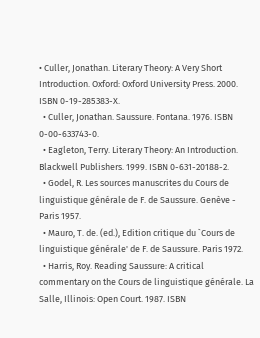• Culler, Jonathan. Literary Theory: A Very Short Introduction. Oxford: Oxford University Press. 2000. ISBN 0-19-285383-X.
  • Culler, Jonathan. Saussure. Fontana. 1976. ISBN 0-00-633743-0.
  • Eagleton, Terry. Literary Theory: An Introduction. Blackwell Publishers. 1999. ISBN 0-631-20188-2.
  • Godel, R. Les sources manuscrites du Cours de linguistique générale de F. de Saussure. Genève - Paris 1957.
  • Mauro, T. de. (ed.), Edition critique du `Cours de linguistique générale' de F. de Saussure. Paris 1972.
  • Harris, Roy. Reading Saussure: A critical commentary on the Cours de linguistique générale. La Salle, Illinois: Open Court. 1987. ISBN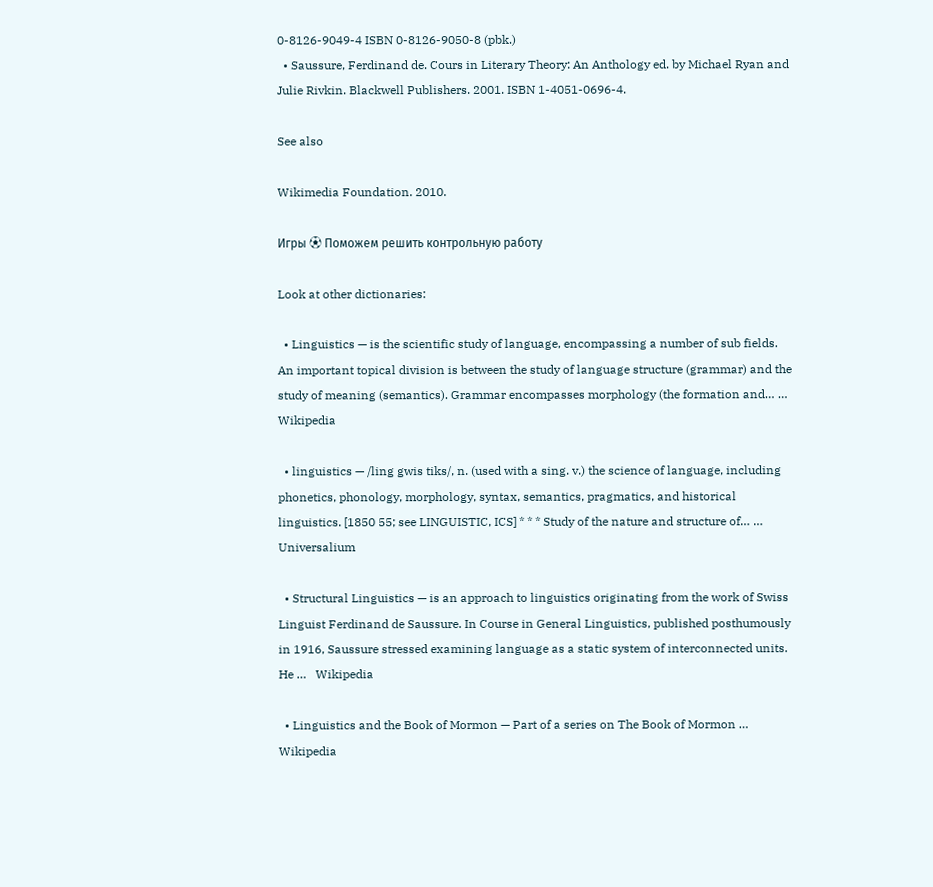0-8126-9049-4 ISBN 0-8126-9050-8 (pbk.)
  • Saussure, Ferdinand de. Cours in Literary Theory: An Anthology ed. by Michael Ryan and Julie Rivkin. Blackwell Publishers. 2001. ISBN 1-4051-0696-4.

See also

Wikimedia Foundation. 2010.

Игры ⚽ Поможем решить контрольную работу

Look at other dictionaries:

  • Linguistics — is the scientific study of language, encompassing a number of sub fields. An important topical division is between the study of language structure (grammar) and the study of meaning (semantics). Grammar encompasses morphology (the formation and… …   Wikipedia

  • linguistics — /ling gwis tiks/, n. (used with a sing. v.) the science of language, including phonetics, phonology, morphology, syntax, semantics, pragmatics, and historical linguistics. [1850 55; see LINGUISTIC, ICS] * * * Study of the nature and structure of… …   Universalium

  • Structural Linguistics — is an approach to linguistics originating from the work of Swiss Linguist Ferdinand de Saussure. In Course in General Linguistics, published posthumously in 1916, Saussure stressed examining language as a static system of interconnected units. He …   Wikipedia

  • Linguistics and the Book of Mormon — Part of a series on The Book of Mormon …   Wikipedia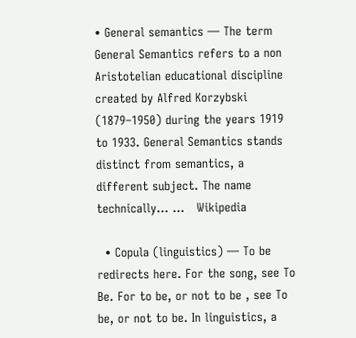• General semantics — The term General Semantics refers to a non Aristotelian educational discipline created by Alfred Korzybski (1879–1950) during the years 1919 to 1933. General Semantics stands distinct from semantics, a different subject. The name technically… …   Wikipedia

  • Copula (linguistics) — To be redirects here. For the song, see To Be. For to be, or not to be , see To be, or not to be. In linguistics, a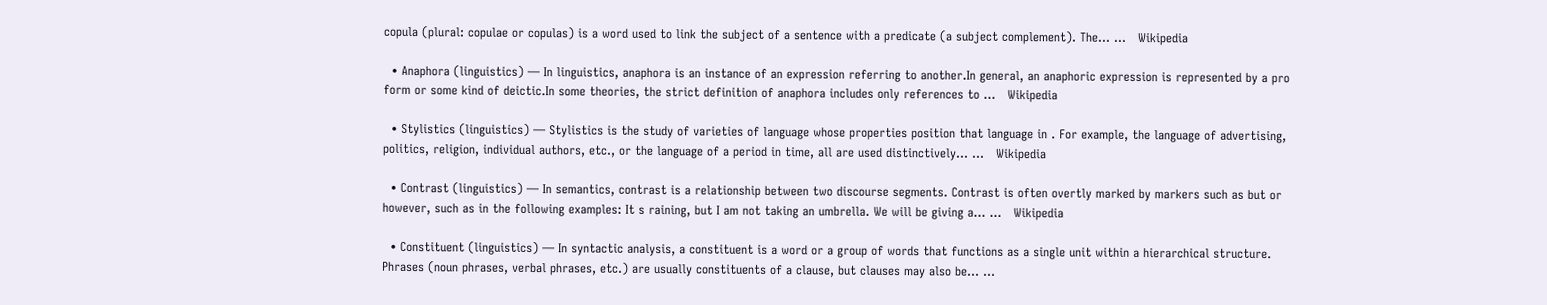copula (plural: copulae or copulas) is a word used to link the subject of a sentence with a predicate (a subject complement). The… …   Wikipedia

  • Anaphora (linguistics) — In linguistics, anaphora is an instance of an expression referring to another.In general, an anaphoric expression is represented by a pro form or some kind of deictic.In some theories, the strict definition of anaphora includes only references to …   Wikipedia

  • Stylistics (linguistics) — Stylistics is the study of varieties of language whose properties position that language in . For example, the language of advertising, politics, religion, individual authors, etc., or the language of a period in time, all are used distinctively… …   Wikipedia

  • Contrast (linguistics) — In semantics, contrast is a relationship between two discourse segments. Contrast is often overtly marked by markers such as but or however, such as in the following examples: It s raining, but I am not taking an umbrella. We will be giving a… …   Wikipedia

  • Constituent (linguistics) — In syntactic analysis, a constituent is a word or a group of words that functions as a single unit within a hierarchical structure. Phrases (noun phrases, verbal phrases, etc.) are usually constituents of a clause, but clauses may also be… …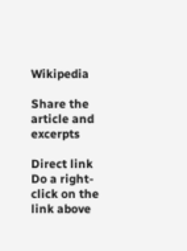Wikipedia

Share the article and excerpts

Direct link
Do a right-click on the link above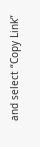and select “Copy Link”